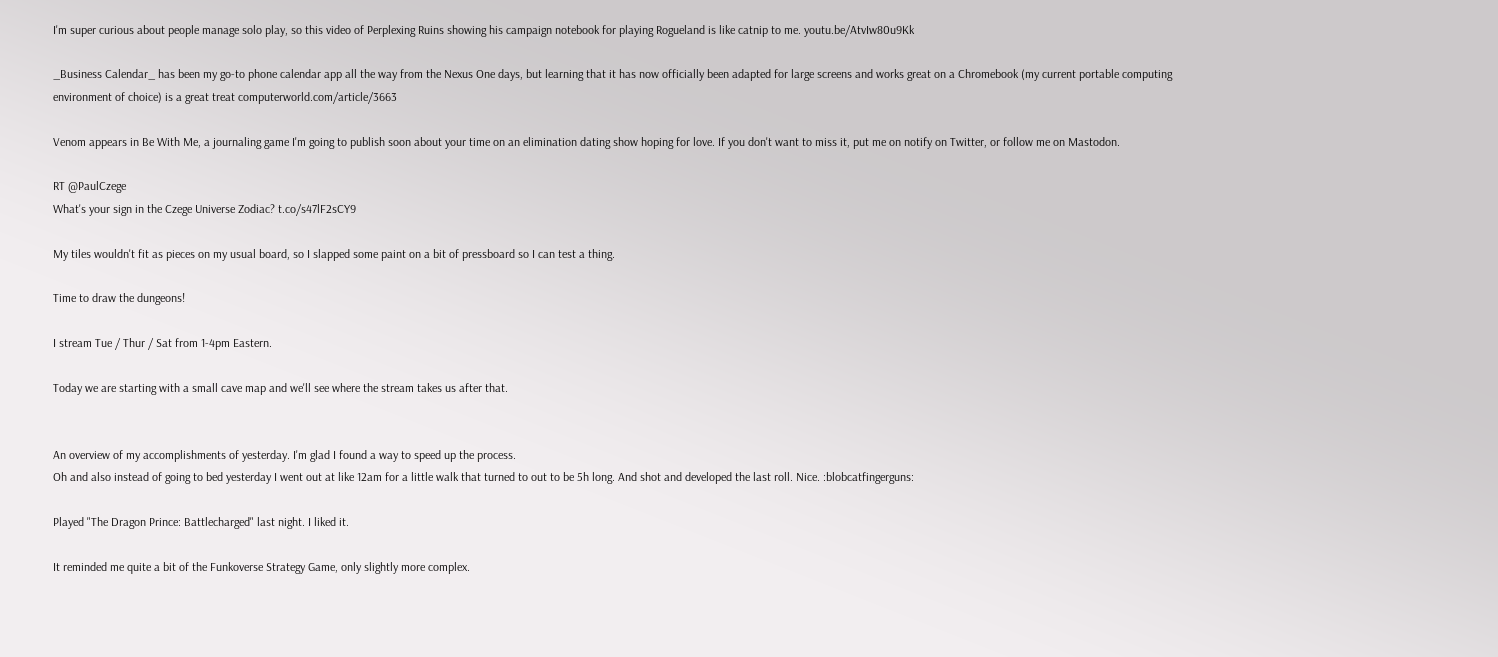I'm super curious about people manage solo play, so this video of Perplexing Ruins showing his campaign notebook for playing Rogueland is like catnip to me. youtu.be/AtvIw80u9Kk

_Business Calendar_ has been my go-to phone calendar app all the way from the Nexus One days, but learning that it has now officially been adapted for large screens and works great on a Chromebook (my current portable computing environment of choice) is a great treat computerworld.com/article/3663

Venom appears in Be With Me, a journaling game I'm going to publish soon about your time on an elimination dating show hoping for love. If you don't want to miss it, put me on notify on Twitter, or follow me on Mastodon.

RT @PaulCzege
What's your sign in the Czege Universe Zodiac? t.co/s47lF2sCY9

My tiles wouldn't fit as pieces on my usual board, so I slapped some paint on a bit of pressboard so I can test a thing.

Time to draw the dungeons!

I stream Tue / Thur / Sat from 1-4pm Eastern.

Today we are starting with a small cave map and we'll see where the stream takes us after that.


An overview of my accomplishments of yesterday. I'm glad I found a way to speed up the process.
Oh and also instead of going to bed yesterday I went out at like 12am for a little walk that turned to out to be 5h long. And shot and developed the last roll. Nice. :blobcatfingerguns:

Played "The Dragon Prince: Battlecharged" last night. I liked it.

It reminded me quite a bit of the Funkoverse Strategy Game, only slightly more complex.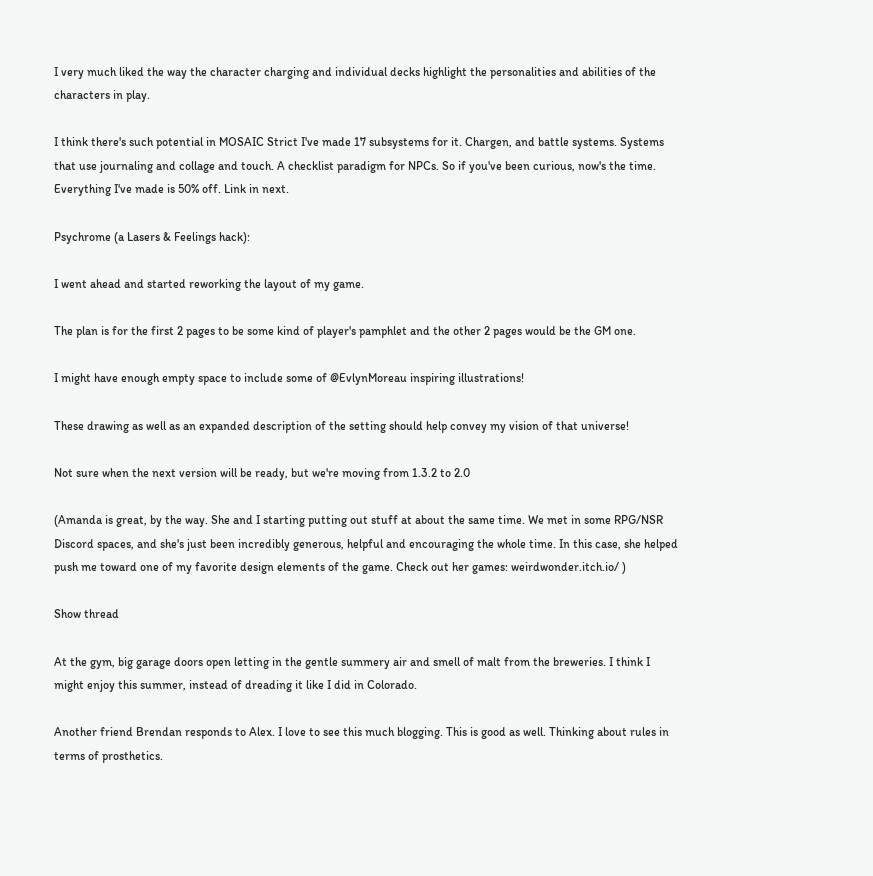I very much liked the way the character charging and individual decks highlight the personalities and abilities of the characters in play.

I think there's such potential in MOSAIC Strict I've made 17 subsystems for it. Chargen, and battle systems. Systems that use journaling and collage and touch. A checklist paradigm for NPCs. So if you've been curious, now's the time. Everything I've made is 50% off. Link in next.

Psychrome (a Lasers & Feelings hack):

I went ahead and started reworking the layout of my game.

The plan is for the first 2 pages to be some kind of player's pamphlet and the other 2 pages would be the GM one.

I might have enough empty space to include some of @EvlynMoreau inspiring illustrations!

These drawing as well as an expanded description of the setting should help convey my vision of that universe!

Not sure when the next version will be ready, but we're moving from 1.3.2 to 2.0

(Amanda is great, by the way. She and I starting putting out stuff at about the same time. We met in some RPG/NSR Discord spaces, and she's just been incredibly generous, helpful and encouraging the whole time. In this case, she helped push me toward one of my favorite design elements of the game. Check out her games: weirdwonder.itch.io/ )

Show thread

At the gym, big garage doors open letting in the gentle summery air and smell of malt from the breweries. I think I might enjoy this summer, instead of dreading it like I did in Colorado.

Another friend Brendan responds to Alex. I love to see this much blogging. This is good as well. Thinking about rules in terms of prosthetics.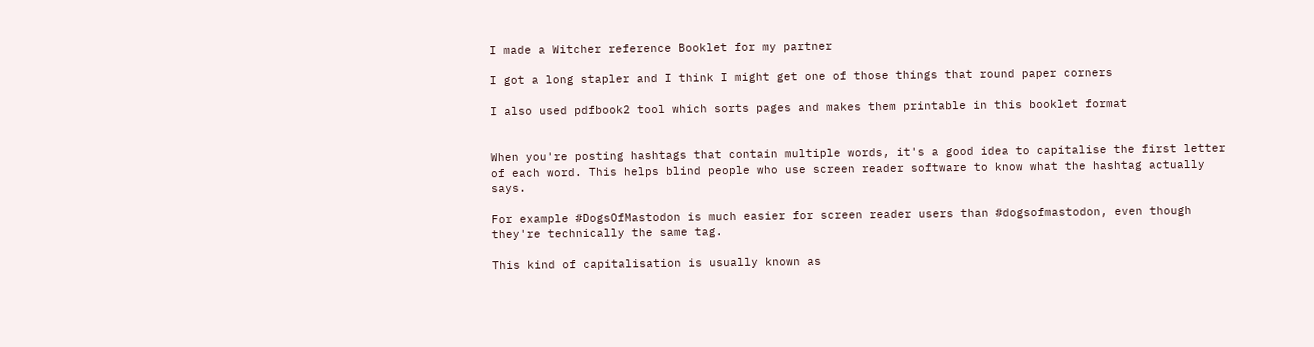I made a Witcher reference Booklet for my partner

I got a long stapler and I think I might get one of those things that round paper corners

I also used pdfbook2 tool which sorts pages and makes them printable in this booklet format


When you're posting hashtags that contain multiple words, it's a good idea to capitalise the first letter of each word. This helps blind people who use screen reader software to know what the hashtag actually says.

For example #DogsOfMastodon is much easier for screen reader users than #dogsofmastodon, even though they're technically the same tag.

This kind of capitalisation is usually known as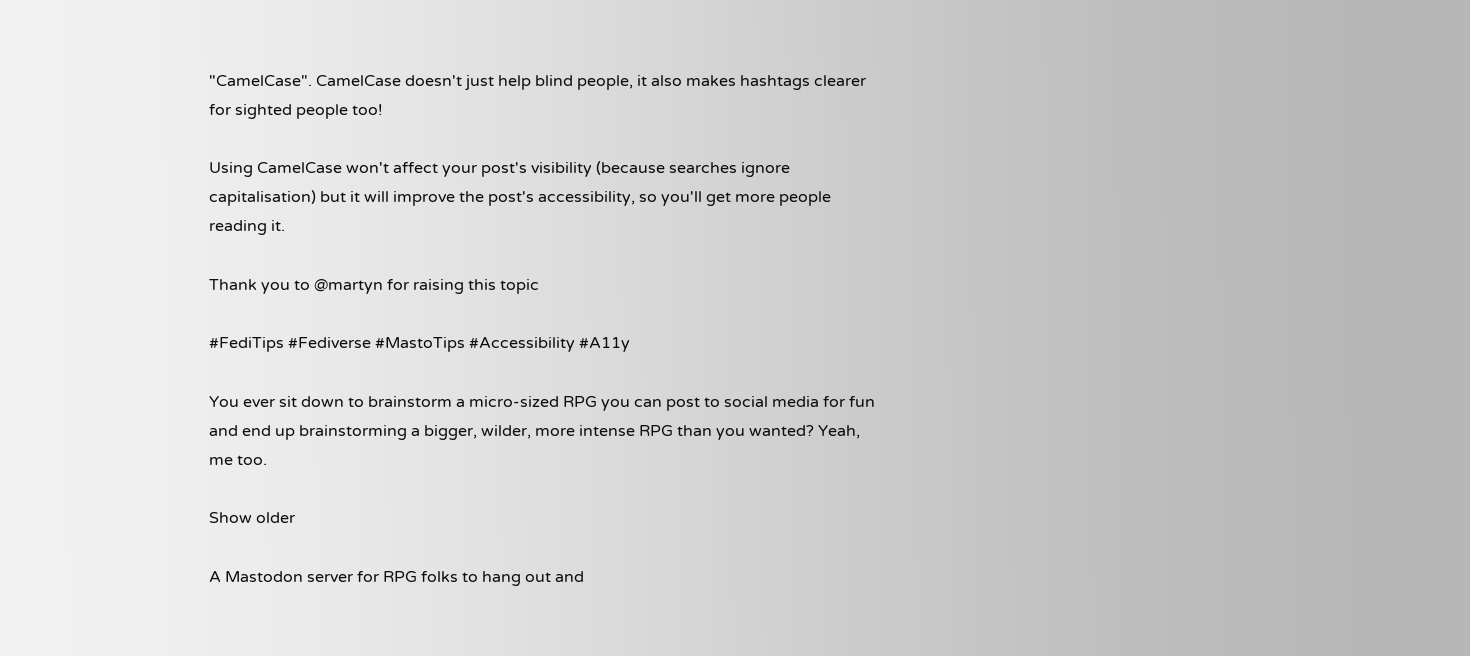"CamelCase". CamelCase doesn't just help blind people, it also makes hashtags clearer for sighted people too!

Using CamelCase won't affect your post's visibility (because searches ignore capitalisation) but it will improve the post's accessibility, so you'll get more people reading it.

Thank you to @martyn for raising this topic

#FediTips #Fediverse #MastoTips #Accessibility #A11y

You ever sit down to brainstorm a micro-sized RPG you can post to social media for fun and end up brainstorming a bigger, wilder, more intense RPG than you wanted? Yeah, me too.

Show older

A Mastodon server for RPG folks to hang out and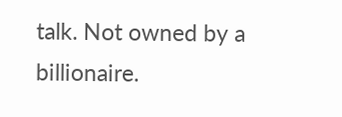talk. Not owned by a billionaire.